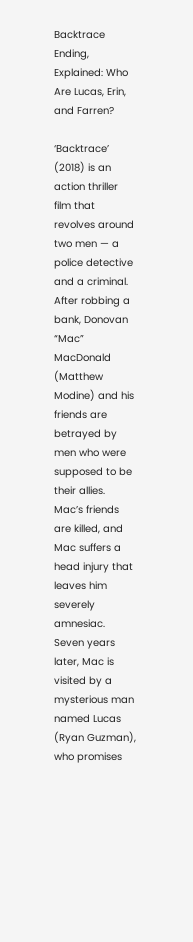Backtrace Ending, Explained: Who Are Lucas, Erin, and Farren?

‘Backtrace’ (2018) is an action thriller film that revolves around two men — a police detective and a criminal. After robbing a bank, Donovan “Mac” MacDonald (Matthew Modine) and his friends are betrayed by men who were supposed to be their allies. Mac’s friends are killed, and Mac suffers a head injury that leaves him severely amnesiac. Seven years later, Mac is visited by a mysterious man named Lucas (Ryan Guzman), who promises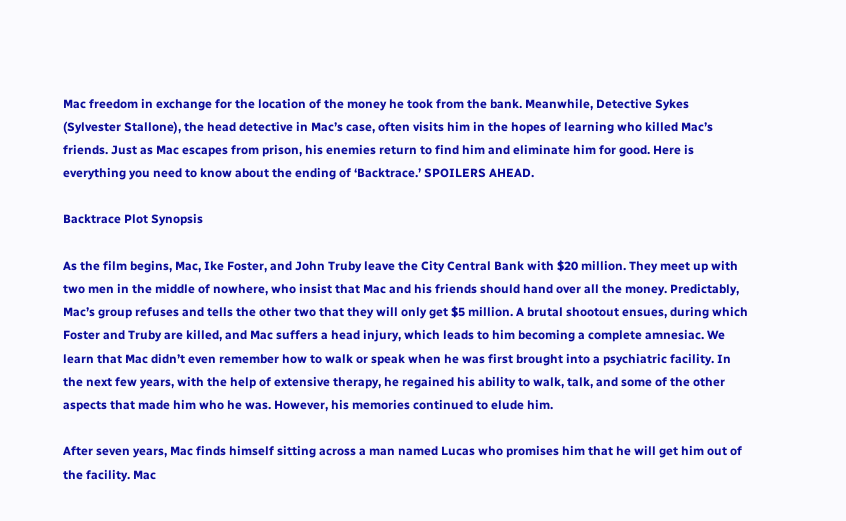Mac freedom in exchange for the location of the money he took from the bank. Meanwhile, Detective Sykes (Sylvester Stallone), the head detective in Mac’s case, often visits him in the hopes of learning who killed Mac’s friends. Just as Mac escapes from prison, his enemies return to find him and eliminate him for good. Here is everything you need to know about the ending of ‘Backtrace.’ SPOILERS AHEAD.

Backtrace Plot Synopsis

As the film begins, Mac, Ike Foster, and John Truby leave the City Central Bank with $20 million. They meet up with two men in the middle of nowhere, who insist that Mac and his friends should hand over all the money. Predictably, Mac’s group refuses and tells the other two that they will only get $5 million. A brutal shootout ensues, during which Foster and Truby are killed, and Mac suffers a head injury, which leads to him becoming a complete amnesiac. We learn that Mac didn’t even remember how to walk or speak when he was first brought into a psychiatric facility. In the next few years, with the help of extensive therapy, he regained his ability to walk, talk, and some of the other aspects that made him who he was. However, his memories continued to elude him.

After seven years, Mac finds himself sitting across a man named Lucas who promises him that he will get him out of the facility. Mac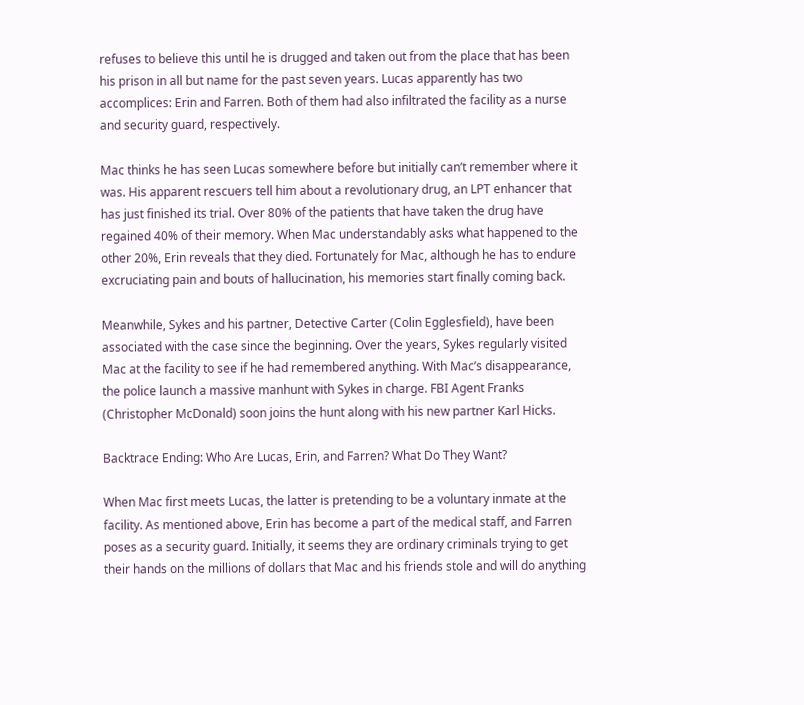refuses to believe this until he is drugged and taken out from the place that has been his prison in all but name for the past seven years. Lucas apparently has two accomplices: Erin and Farren. Both of them had also infiltrated the facility as a nurse and security guard, respectively.

Mac thinks he has seen Lucas somewhere before but initially can’t remember where it was. His apparent rescuers tell him about a revolutionary drug, an LPT enhancer that has just finished its trial. Over 80% of the patients that have taken the drug have regained 40% of their memory. When Mac understandably asks what happened to the other 20%, Erin reveals that they died. Fortunately for Mac, although he has to endure excruciating pain and bouts of hallucination, his memories start finally coming back.

Meanwhile, Sykes and his partner, Detective Carter (Colin Egglesfield), have been associated with the case since the beginning. Over the years, Sykes regularly visited Mac at the facility to see if he had remembered anything. With Mac’s disappearance, the police launch a massive manhunt with Sykes in charge. FBI Agent Franks (Christopher McDonald) soon joins the hunt along with his new partner Karl Hicks.

Backtrace Ending: Who Are Lucas, Erin, and Farren? What Do They Want?

When Mac first meets Lucas, the latter is pretending to be a voluntary inmate at the facility. As mentioned above, Erin has become a part of the medical staff, and Farren poses as a security guard. Initially, it seems they are ordinary criminals trying to get their hands on the millions of dollars that Mac and his friends stole and will do anything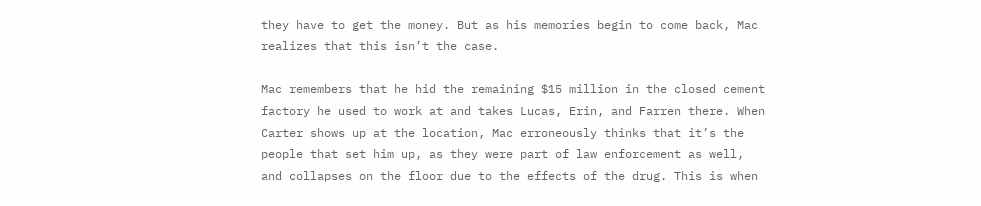they have to get the money. But as his memories begin to come back, Mac realizes that this isn’t the case.

Mac remembers that he hid the remaining $15 million in the closed cement factory he used to work at and takes Lucas, Erin, and Farren there. When Carter shows up at the location, Mac erroneously thinks that it’s the people that set him up, as they were part of law enforcement as well, and collapses on the floor due to the effects of the drug. This is when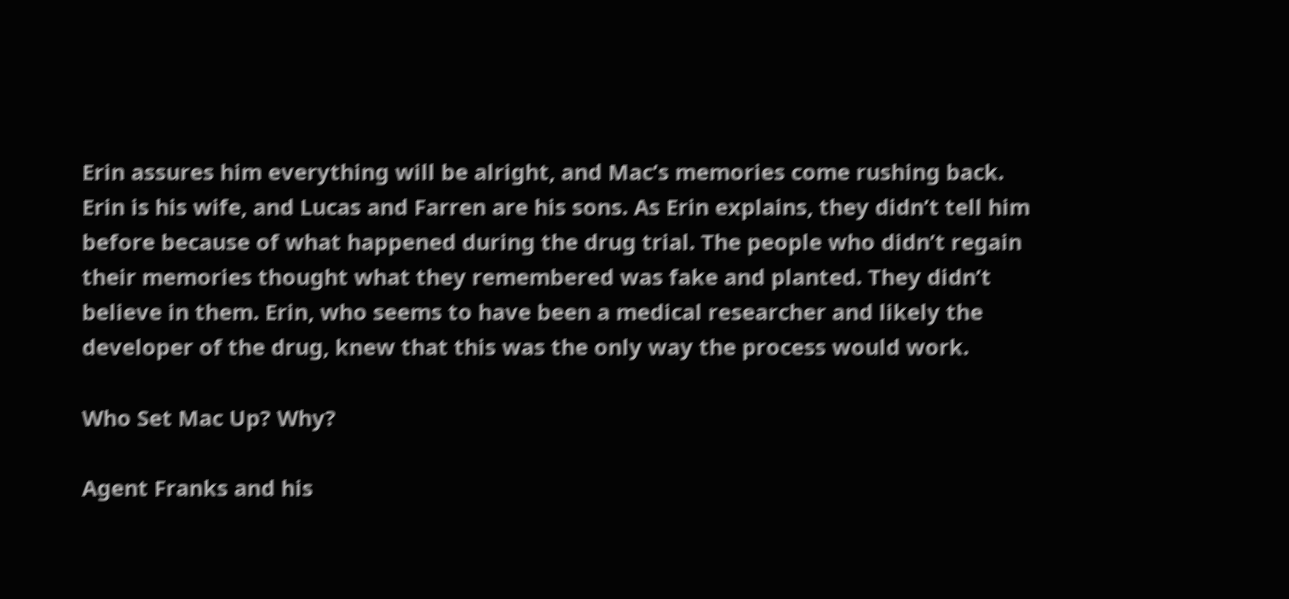Erin assures him everything will be alright, and Mac’s memories come rushing back. Erin is his wife, and Lucas and Farren are his sons. As Erin explains, they didn’t tell him before because of what happened during the drug trial. The people who didn’t regain their memories thought what they remembered was fake and planted. They didn’t believe in them. Erin, who seems to have been a medical researcher and likely the developer of the drug, knew that this was the only way the process would work.

Who Set Mac Up? Why?

Agent Franks and his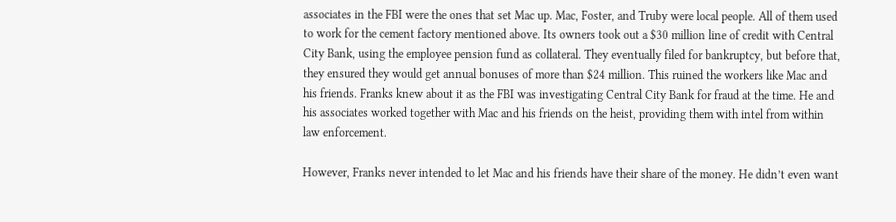associates in the FBI were the ones that set Mac up. Mac, Foster, and Truby were local people. All of them used to work for the cement factory mentioned above. Its owners took out a $30 million line of credit with Central City Bank, using the employee pension fund as collateral. They eventually filed for bankruptcy, but before that, they ensured they would get annual bonuses of more than $24 million. This ruined the workers like Mac and his friends. Franks knew about it as the FBI was investigating Central City Bank for fraud at the time. He and his associates worked together with Mac and his friends on the heist, providing them with intel from within law enforcement.

However, Franks never intended to let Mac and his friends have their share of the money. He didn’t even want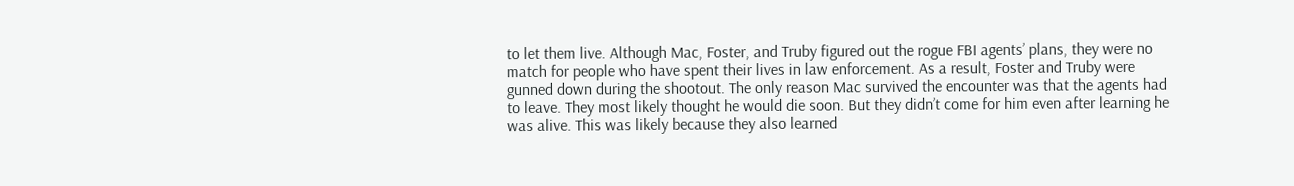to let them live. Although Mac, Foster, and Truby figured out the rogue FBI agents’ plans, they were no match for people who have spent their lives in law enforcement. As a result, Foster and Truby were gunned down during the shootout. The only reason Mac survived the encounter was that the agents had to leave. They most likely thought he would die soon. But they didn’t come for him even after learning he was alive. This was likely because they also learned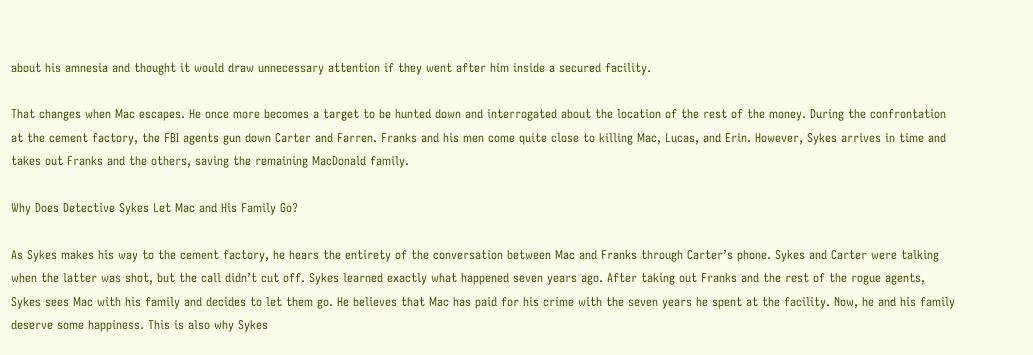about his amnesia and thought it would draw unnecessary attention if they went after him inside a secured facility.

That changes when Mac escapes. He once more becomes a target to be hunted down and interrogated about the location of the rest of the money. During the confrontation at the cement factory, the FBI agents gun down Carter and Farren. Franks and his men come quite close to killing Mac, Lucas, and Erin. However, Sykes arrives in time and takes out Franks and the others, saving the remaining MacDonald family.

Why Does Detective Sykes Let Mac and His Family Go?

As Sykes makes his way to the cement factory, he hears the entirety of the conversation between Mac and Franks through Carter’s phone. Sykes and Carter were talking when the latter was shot, but the call didn’t cut off. Sykes learned exactly what happened seven years ago. After taking out Franks and the rest of the rogue agents, Sykes sees Mac with his family and decides to let them go. He believes that Mac has paid for his crime with the seven years he spent at the facility. Now, he and his family deserve some happiness. This is also why Sykes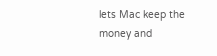lets Mac keep the money and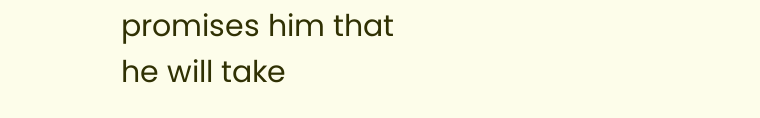promises him that he will take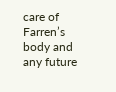care of Farren’s body and any future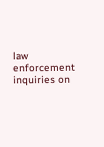law enforcement inquiries on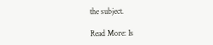the subject.

Read More: Is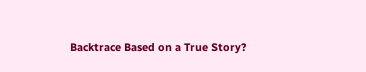Backtrace Based on a True Story?